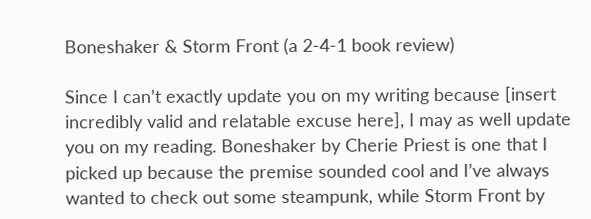Boneshaker & Storm Front (a 2-4-1 book review)

Since I can’t exactly update you on my writing because [insert incredibly valid and relatable excuse here], I may as well update you on my reading. Boneshaker by Cherie Priest is one that I picked up because the premise sounded cool and I’ve always wanted to check out some steampunk, while Storm Front by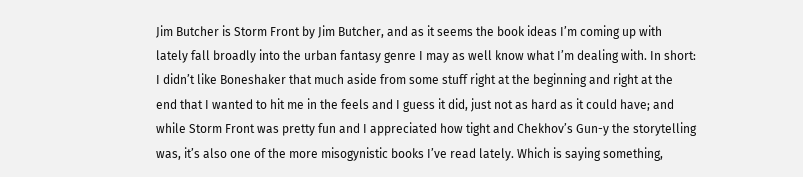Jim Butcher is Storm Front by Jim Butcher, and as it seems the book ideas I’m coming up with lately fall broadly into the urban fantasy genre I may as well know what I’m dealing with. In short: I didn’t like Boneshaker that much aside from some stuff right at the beginning and right at the end that I wanted to hit me in the feels and I guess it did, just not as hard as it could have; and while Storm Front was pretty fun and I appreciated how tight and Chekhov’s Gun-y the storytelling was, it’s also one of the more misogynistic books I’ve read lately. Which is saying something,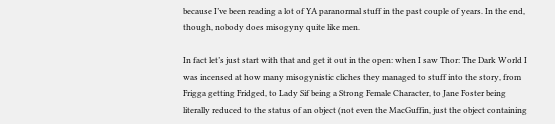because I’ve been reading a lot of YA paranormal stuff in the past couple of years. In the end, though, nobody does misogyny quite like men.

In fact let’s just start with that and get it out in the open: when I saw Thor: The Dark World I was incensed at how many misogynistic cliches they managed to stuff into the story, from Frigga getting Fridged, to Lady Sif being a Strong Female Character, to Jane Foster being literally reduced to the status of an object (not even the MacGuffin, just the object containing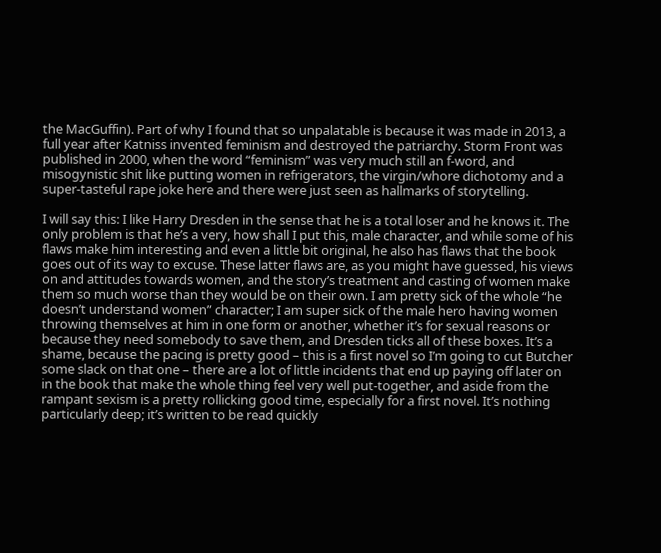the MacGuffin). Part of why I found that so unpalatable is because it was made in 2013, a full year after Katniss invented feminism and destroyed the patriarchy. Storm Front was published in 2000, when the word “feminism” was very much still an f-word, and misogynistic shit like putting women in refrigerators, the virgin/whore dichotomy and a super-tasteful rape joke here and there were just seen as hallmarks of storytelling.

I will say this: I like Harry Dresden in the sense that he is a total loser and he knows it. The only problem is that he’s a very, how shall I put this, male character, and while some of his flaws make him interesting and even a little bit original, he also has flaws that the book goes out of its way to excuse. These latter flaws are, as you might have guessed, his views on and attitudes towards women, and the story’s treatment and casting of women make them so much worse than they would be on their own. I am pretty sick of the whole “he doesn’t understand women” character; I am super sick of the male hero having women throwing themselves at him in one form or another, whether it’s for sexual reasons or because they need somebody to save them, and Dresden ticks all of these boxes. It’s a shame, because the pacing is pretty good – this is a first novel so I’m going to cut Butcher some slack on that one – there are a lot of little incidents that end up paying off later on in the book that make the whole thing feel very well put-together, and aside from the rampant sexism is a pretty rollicking good time, especially for a first novel. It’s nothing particularly deep; it’s written to be read quickly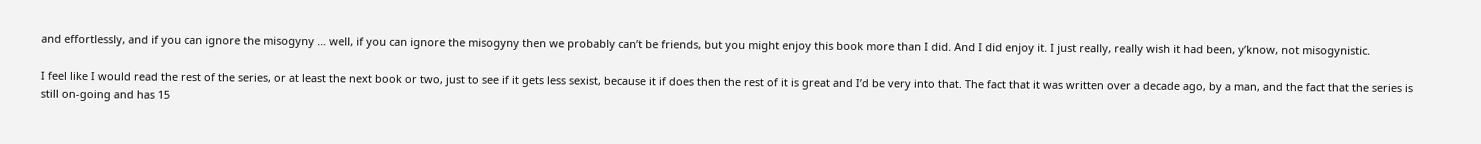and effortlessly, and if you can ignore the misogyny … well, if you can ignore the misogyny then we probably can’t be friends, but you might enjoy this book more than I did. And I did enjoy it. I just really, really wish it had been, y’know, not misogynistic.

I feel like I would read the rest of the series, or at least the next book or two, just to see if it gets less sexist, because it if does then the rest of it is great and I’d be very into that. The fact that it was written over a decade ago, by a man, and the fact that the series is still on-going and has 15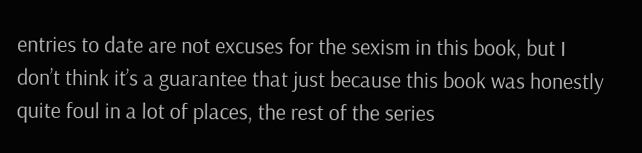entries to date are not excuses for the sexism in this book, but I don’t think it’s a guarantee that just because this book was honestly quite foul in a lot of places, the rest of the series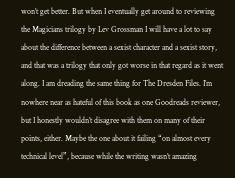won’t get better. But when I eventually get around to reviewing the Magicians trilogy by Lev Grossman I will have a lot to say about the difference between a sexist character and a sexist story, and that was a trilogy that only got worse in that regard as it went along. I am dreading the same thing for The Dresden Files. I’m nowhere near as hateful of this book as one Goodreads reviewer, but I honestly wouldn’t disagree with them on many of their points, either. Maybe the one about it failing “on almost every technical level”, because while the writing wasn’t amazing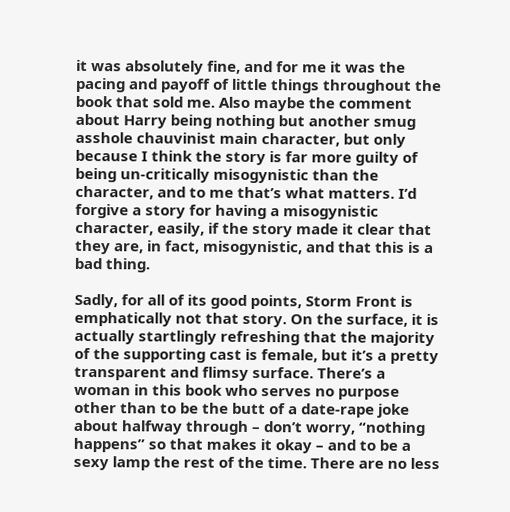it was absolutely fine, and for me it was the pacing and payoff of little things throughout the book that sold me. Also maybe the comment about Harry being nothing but another smug asshole chauvinist main character, but only because I think the story is far more guilty of being un-critically misogynistic than the character, and to me that’s what matters. I’d forgive a story for having a misogynistic character, easily, if the story made it clear that they are, in fact, misogynistic, and that this is a bad thing.

Sadly, for all of its good points, Storm Front is emphatically not that story. On the surface, it is actually startlingly refreshing that the majority of the supporting cast is female, but it’s a pretty transparent and flimsy surface. There’s a woman in this book who serves no purpose other than to be the butt of a date-rape joke about halfway through – don’t worry, “nothing happens” so that makes it okay – and to be a sexy lamp the rest of the time. There are no less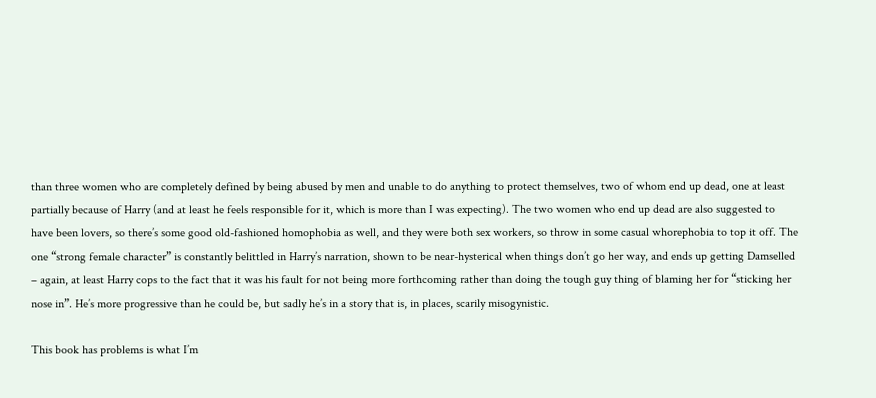than three women who are completely defined by being abused by men and unable to do anything to protect themselves, two of whom end up dead, one at least partially because of Harry (and at least he feels responsible for it, which is more than I was expecting). The two women who end up dead are also suggested to have been lovers, so there’s some good old-fashioned homophobia as well, and they were both sex workers, so throw in some casual whorephobia to top it off. The one “strong female character” is constantly belittled in Harry’s narration, shown to be near-hysterical when things don’t go her way, and ends up getting Damselled – again, at least Harry cops to the fact that it was his fault for not being more forthcoming rather than doing the tough guy thing of blaming her for “sticking her nose in”. He’s more progressive than he could be, but sadly he’s in a story that is, in places, scarily misogynistic.

This book has problems is what I’m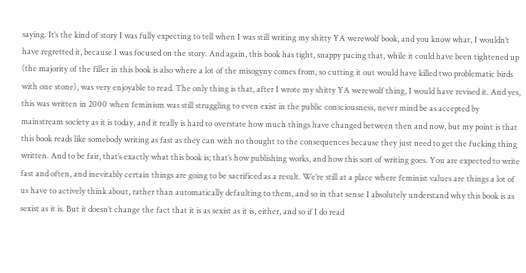saying. It’s the kind of story I was fully expecting to tell when I was still writing my shitty YA werewolf book, and you know what, I wouldn’t have regretted it, because I was focused on the story. And again, this book has tight, snappy pacing that, while it could have been tightened up (the majority of the filler in this book is also where a lot of the misogyny comes from, so cutting it out would have killed two problematic birds with one stone), was very enjoyable to read. The only thing is that, after I wrote my shitty YA werewolf thing, I would have revised it. And yes, this was written in 2000 when feminism was still struggling to even exist in the public consciousness, never mind be as accepted by mainstream society as it is today, and it really is hard to overstate how much things have changed between then and now, but my point is that this book reads like somebody writing as fast as they can with no thought to the consequences because they just need to get the fucking thing written. And to be fair, that’s exactly what this book is; that’s how publishing works, and how this sort of writing goes. You are expected to write fast and often, and inevitably certain things are going to be sacrificed as a result. We’re still at a place where feminist values are things a lot of us have to actively think about, rather than automatically defaulting to them, and so in that sense I absolutely understand why this book is as sexist as it is. But it doesn’t change the fact that it is as sexist as it is, either, and so if I do read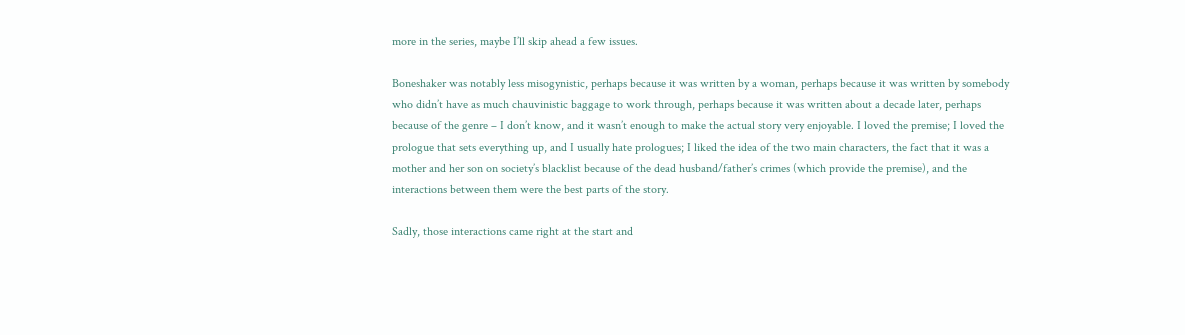more in the series, maybe I’ll skip ahead a few issues.

Boneshaker was notably less misogynistic, perhaps because it was written by a woman, perhaps because it was written by somebody who didn’t have as much chauvinistic baggage to work through, perhaps because it was written about a decade later, perhaps because of the genre – I don’t know, and it wasn’t enough to make the actual story very enjoyable. I loved the premise; I loved the prologue that sets everything up, and I usually hate prologues; I liked the idea of the two main characters, the fact that it was a mother and her son on society’s blacklist because of the dead husband/father’s crimes (which provide the premise), and the interactions between them were the best parts of the story.

Sadly, those interactions came right at the start and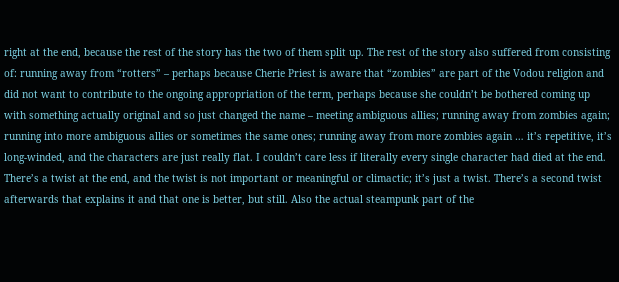right at the end, because the rest of the story has the two of them split up. The rest of the story also suffered from consisting of: running away from “rotters” – perhaps because Cherie Priest is aware that “zombies” are part of the Vodou religion and did not want to contribute to the ongoing appropriation of the term, perhaps because she couldn’t be bothered coming up with something actually original and so just changed the name – meeting ambiguous allies; running away from zombies again; running into more ambiguous allies or sometimes the same ones; running away from more zombies again … it’s repetitive, it’s long-winded, and the characters are just really flat. I couldn’t care less if literally every single character had died at the end. There’s a twist at the end, and the twist is not important or meaningful or climactic; it’s just a twist. There’s a second twist afterwards that explains it and that one is better, but still. Also the actual steampunk part of the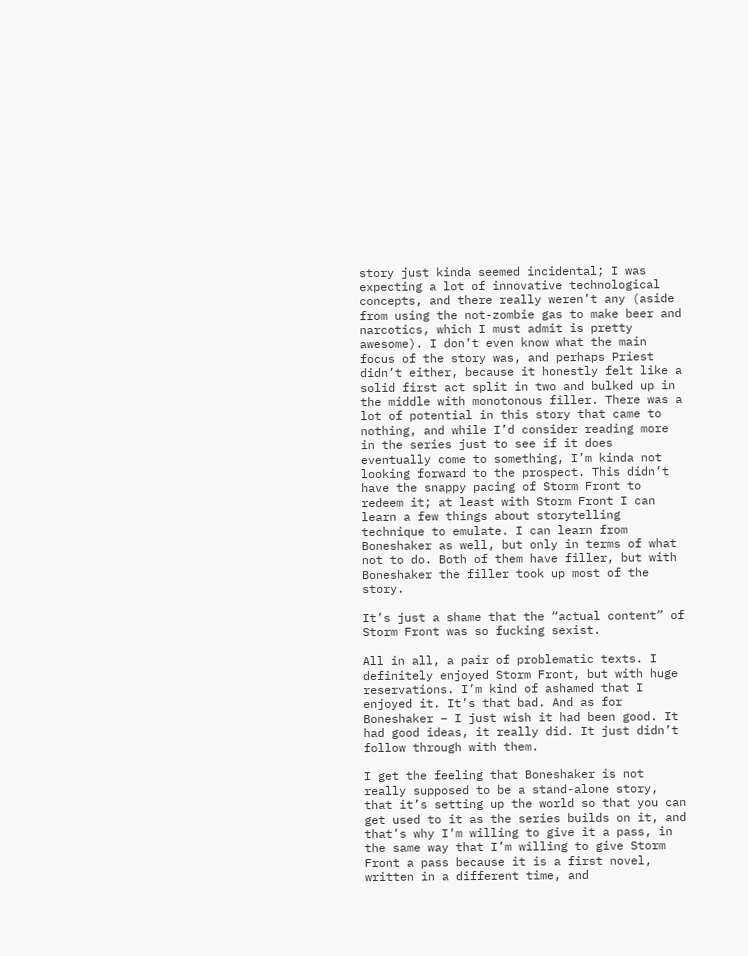story just kinda seemed incidental; I was expecting a lot of innovative technological concepts, and there really weren’t any (aside from using the not-zombie gas to make beer and narcotics, which I must admit is pretty awesome). I don’t even know what the main focus of the story was, and perhaps Priest didn’t either, because it honestly felt like a solid first act split in two and bulked up in the middle with monotonous filler. There was a lot of potential in this story that came to nothing, and while I’d consider reading more in the series just to see if it does eventually come to something, I’m kinda not looking forward to the prospect. This didn’t have the snappy pacing of Storm Front to redeem it; at least with Storm Front I can learn a few things about storytelling technique to emulate. I can learn from Boneshaker as well, but only in terms of what not to do. Both of them have filler, but with Boneshaker the filler took up most of the story.

It’s just a shame that the “actual content” of Storm Front was so fucking sexist.

All in all, a pair of problematic texts. I definitely enjoyed Storm Front, but with huge reservations. I’m kind of ashamed that I enjoyed it. It’s that bad. And as for Boneshaker – I just wish it had been good. It had good ideas, it really did. It just didn’t follow through with them.

I get the feeling that Boneshaker is not really supposed to be a stand-alone story, that it’s setting up the world so that you can get used to it as the series builds on it, and that’s why I’m willing to give it a pass, in the same way that I’m willing to give Storm Front a pass because it is a first novel, written in a different time, and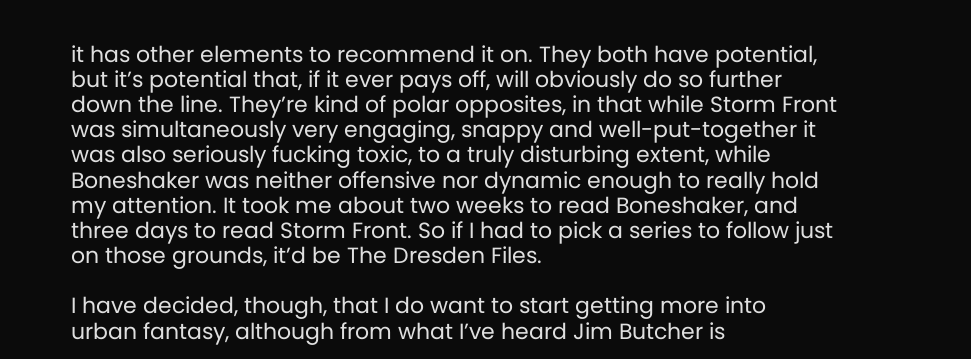it has other elements to recommend it on. They both have potential, but it’s potential that, if it ever pays off, will obviously do so further down the line. They’re kind of polar opposites, in that while Storm Front was simultaneously very engaging, snappy and well-put-together it was also seriously fucking toxic, to a truly disturbing extent, while Boneshaker was neither offensive nor dynamic enough to really hold my attention. It took me about two weeks to read Boneshaker, and three days to read Storm Front. So if I had to pick a series to follow just on those grounds, it’d be The Dresden Files.

I have decided, though, that I do want to start getting more into urban fantasy, although from what I’ve heard Jim Butcher is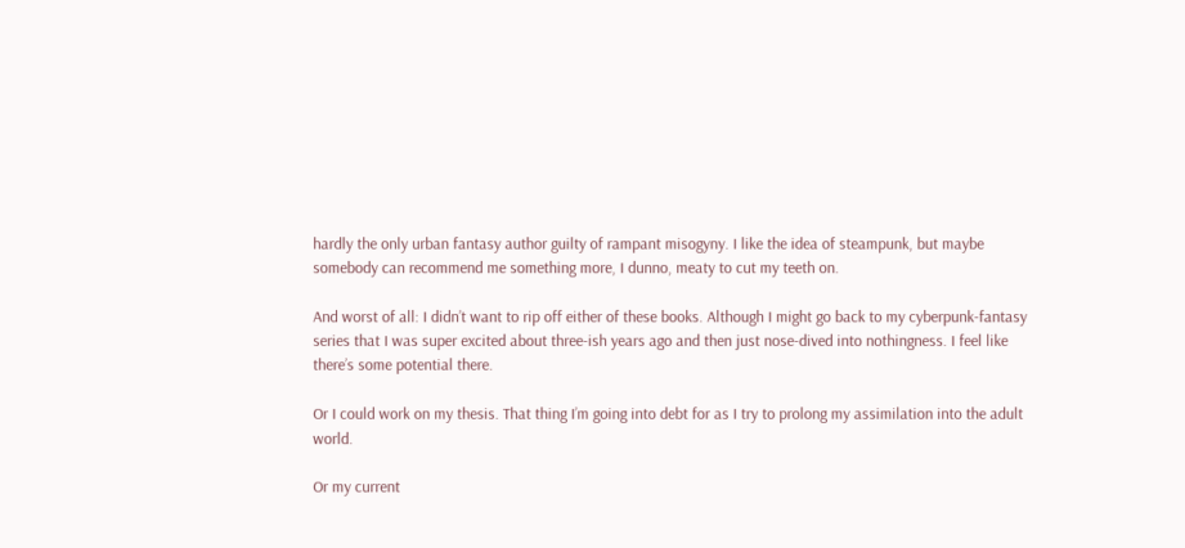hardly the only urban fantasy author guilty of rampant misogyny. I like the idea of steampunk, but maybe somebody can recommend me something more, I dunno, meaty to cut my teeth on.

And worst of all: I didn’t want to rip off either of these books. Although I might go back to my cyberpunk-fantasy series that I was super excited about three-ish years ago and then just nose-dived into nothingness. I feel like there’s some potential there.

Or I could work on my thesis. That thing I’m going into debt for as I try to prolong my assimilation into the adult world.

Or my current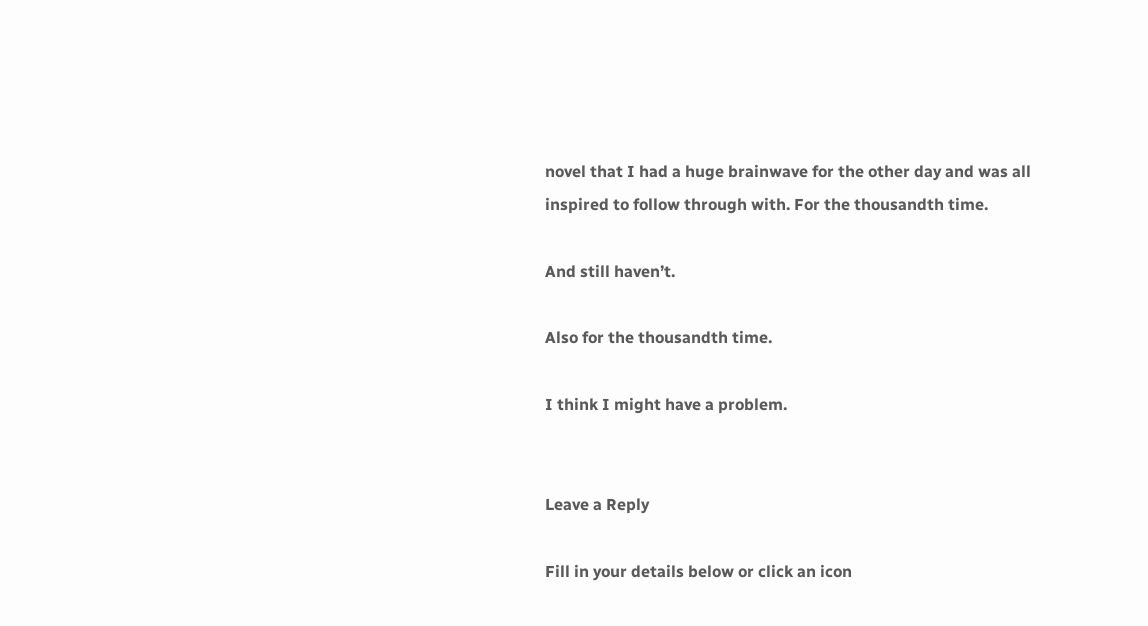novel that I had a huge brainwave for the other day and was all inspired to follow through with. For the thousandth time.

And still haven’t.

Also for the thousandth time.

I think I might have a problem.


Leave a Reply

Fill in your details below or click an icon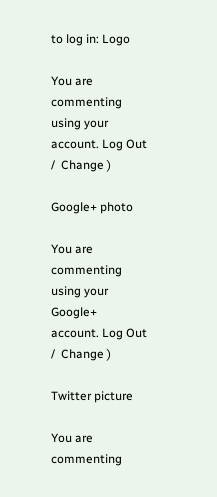to log in: Logo

You are commenting using your account. Log Out /  Change )

Google+ photo

You are commenting using your Google+ account. Log Out /  Change )

Twitter picture

You are commenting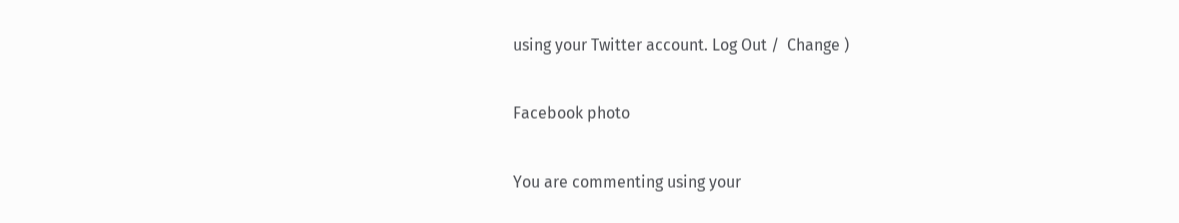using your Twitter account. Log Out /  Change )

Facebook photo

You are commenting using your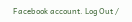Facebook account. Log Out /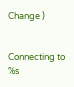Change )


Connecting to %s